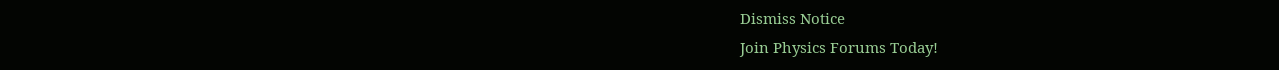Dismiss Notice
Join Physics Forums Today!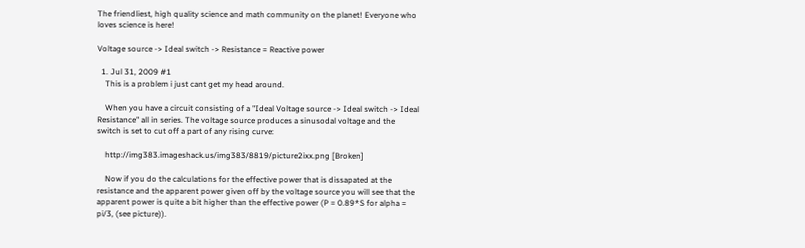The friendliest, high quality science and math community on the planet! Everyone who loves science is here!

Voltage source -> Ideal switch -> Resistance = Reactive power

  1. Jul 31, 2009 #1
    This is a problem i just cant get my head around.

    When you have a circuit consisting of a "Ideal Voltage source -> Ideal switch -> Ideal Resistance" all in series. The voltage source produces a sinusodal voltage and the switch is set to cut off a part of any rising curve:

    http://img383.imageshack.us/img383/8819/picture2ixx.png [Broken]

    Now if you do the calculations for the effective power that is dissapated at the resistance and the apparent power given off by the voltage source you will see that the apparent power is quite a bit higher than the effective power (P = 0.89*S for alpha = pi/3, (see picture)).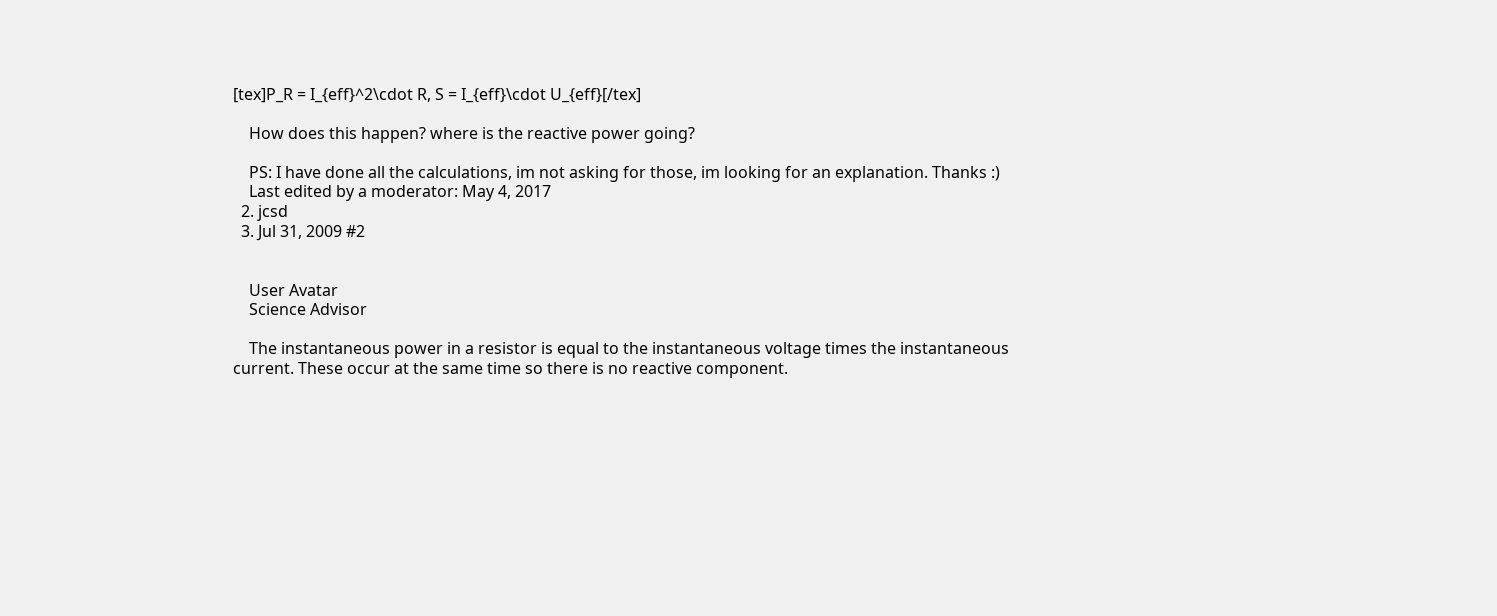[tex]P_R = I_{eff}^2\cdot R, S = I_{eff}\cdot U_{eff}[/tex]

    How does this happen? where is the reactive power going?

    PS: I have done all the calculations, im not asking for those, im looking for an explanation. Thanks :)
    Last edited by a moderator: May 4, 2017
  2. jcsd
  3. Jul 31, 2009 #2


    User Avatar
    Science Advisor

    The instantaneous power in a resistor is equal to the instantaneous voltage times the instantaneous current. These occur at the same time so there is no reactive component.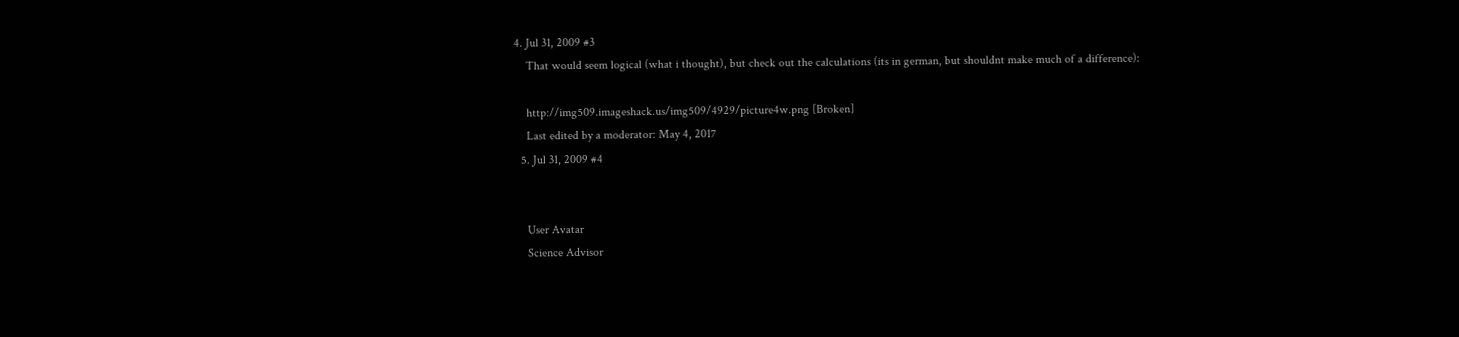4. Jul 31, 2009 #3
    That would seem logical (what i thought), but check out the calculations (its in german, but shouldnt make much of a difference):

    http://img509.imageshack.us/img509/4929/picture4w.png [Broken]
    Last edited by a moderator: May 4, 2017
  5. Jul 31, 2009 #4


    User Avatar
    Science Advisor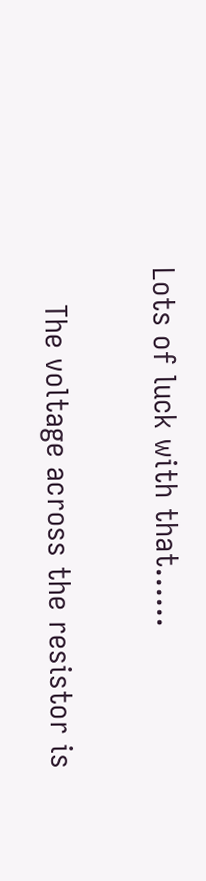Lots of luck with that......

    The voltage across the resistor is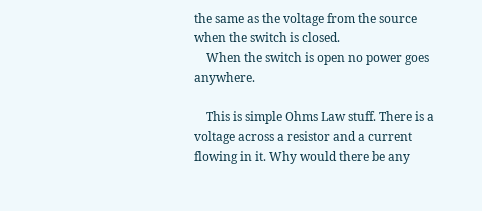the same as the voltage from the source when the switch is closed.
    When the switch is open no power goes anywhere.

    This is simple Ohms Law stuff. There is a voltage across a resistor and a current flowing in it. Why would there be any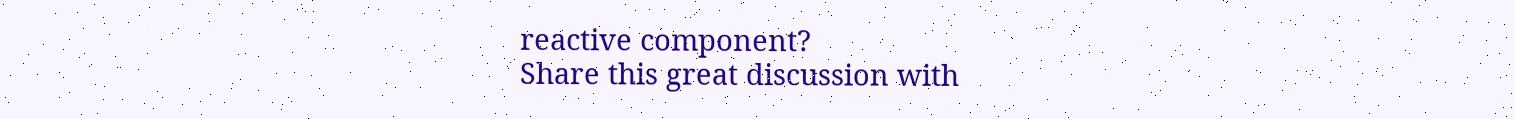reactive component?
Share this great discussion with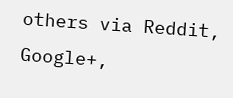others via Reddit, Google+,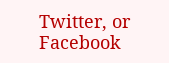Twitter, or Facebook